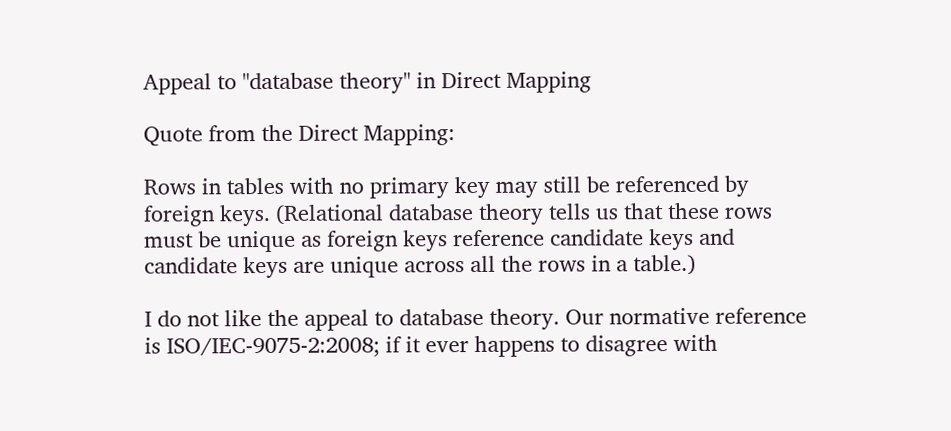Appeal to "database theory" in Direct Mapping

Quote from the Direct Mapping:

Rows in tables with no primary key may still be referenced by foreign keys. (Relational database theory tells us that these rows must be unique as foreign keys reference candidate keys and candidate keys are unique across all the rows in a table.)

I do not like the appeal to database theory. Our normative reference is ISO/IEC-9075-2:2008; if it ever happens to disagree with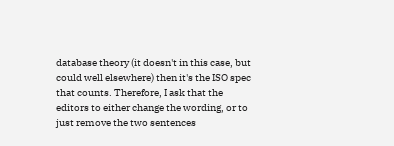database theory (it doesn't in this case, but could well elsewhere) then it's the ISO spec that counts. Therefore, I ask that the editors to either change the wording, or to just remove the two sentences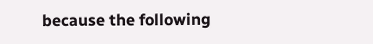because the following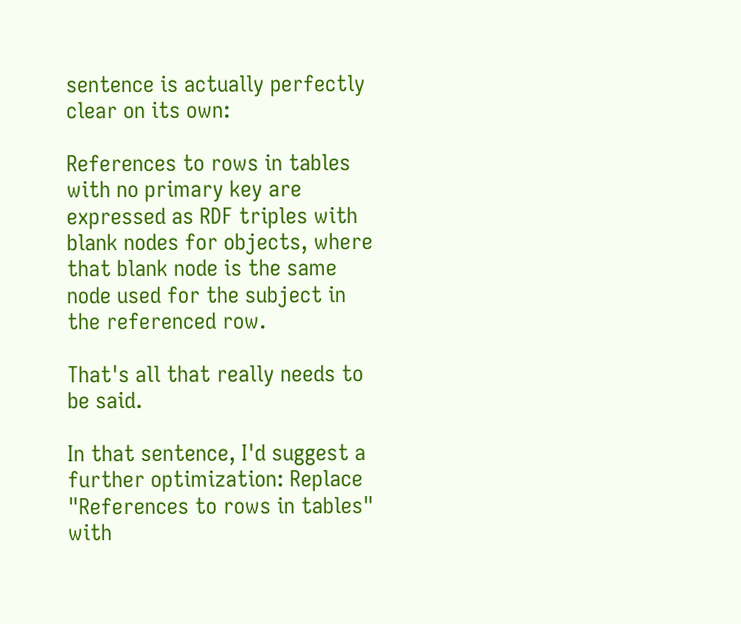sentence is actually perfectly clear on its own:

References to rows in tables with no primary key are expressed as RDF triples with blank nodes for objects, where that blank node is the same node used for the subject in the referenced row.

That's all that really needs to be said.

In that sentence, I'd suggest a further optimization: Replace "References to rows in tables" with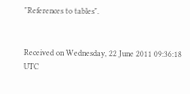"References to tables".


Received on Wednesday, 22 June 2011 09:36:18 UTC